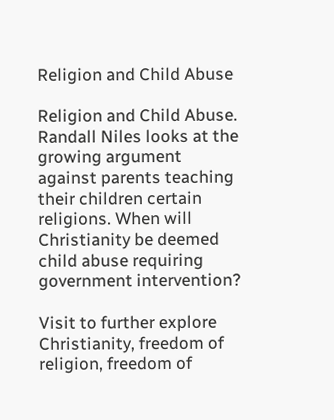Religion and Child Abuse

Religion and Child Abuse. Randall Niles looks at the growing argument against parents teaching their children certain religions. When will Christianity be deemed child abuse requiring government intervention?

Visit to further explore Christianity, freedom of religion, freedom of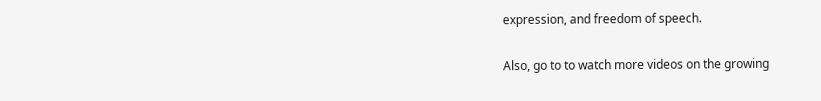expression, and freedom of speech.

Also, go to to watch more videos on the growing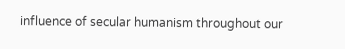influence of secular humanism throughout our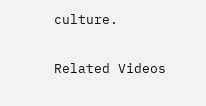culture.

Related Videos